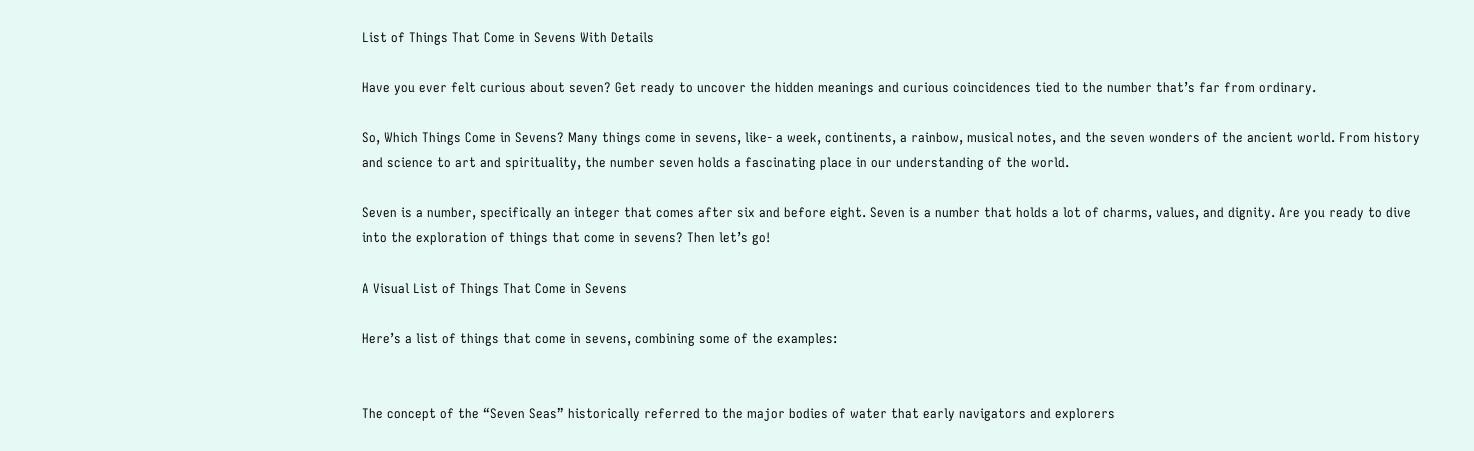List of Things That Come in Sevens With Details

Have you ever felt curious about seven? Get ready to uncover the hidden meanings and curious coincidences tied to the number that’s far from ordinary.

So, Which Things Come in Sevens? Many things come in sevens, like- a week, continents, a rainbow, musical notes, and the seven wonders of the ancient world. From history and science to art and spirituality, the number seven holds a fascinating place in our understanding of the world.

Seven is a number, specifically an integer that comes after six and before eight. Seven is a number that holds a lot of charms, values, and dignity. Are you ready to dive into the exploration of things that come in sevens? Then let’s go!

A Visual List of Things That Come in Sevens

Here’s a list of things that come in sevens, combining some of the examples:


The concept of the “Seven Seas” historically referred to the major bodies of water that early navigators and explorers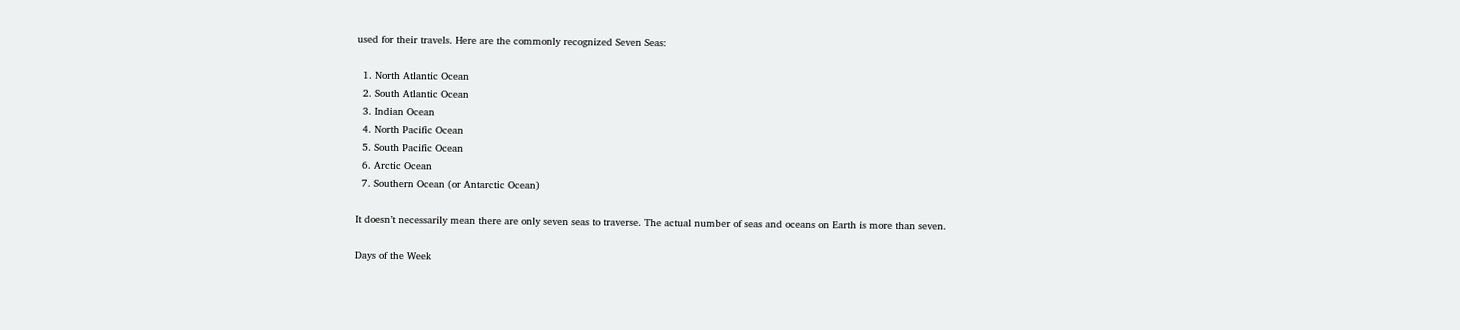used for their travels. Here are the commonly recognized Seven Seas:

  1. North Atlantic Ocean
  2. South Atlantic Ocean
  3. Indian Ocean
  4. North Pacific Ocean
  5. South Pacific Ocean
  6. Arctic Ocean
  7. Southern Ocean (or Antarctic Ocean)

It doesn’t necessarily mean there are only seven seas to traverse. The actual number of seas and oceans on Earth is more than seven.

Days of the Week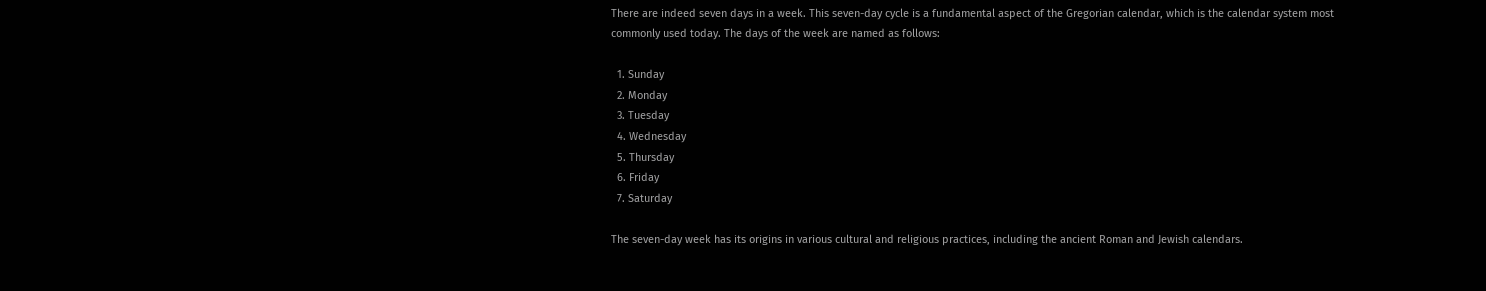There are indeed seven days in a week. This seven-day cycle is a fundamental aspect of the Gregorian calendar, which is the calendar system most commonly used today. The days of the week are named as follows:

  1. Sunday
  2. Monday
  3. Tuesday
  4. Wednesday
  5. Thursday
  6. Friday
  7. Saturday

The seven-day week has its origins in various cultural and religious practices, including the ancient Roman and Jewish calendars.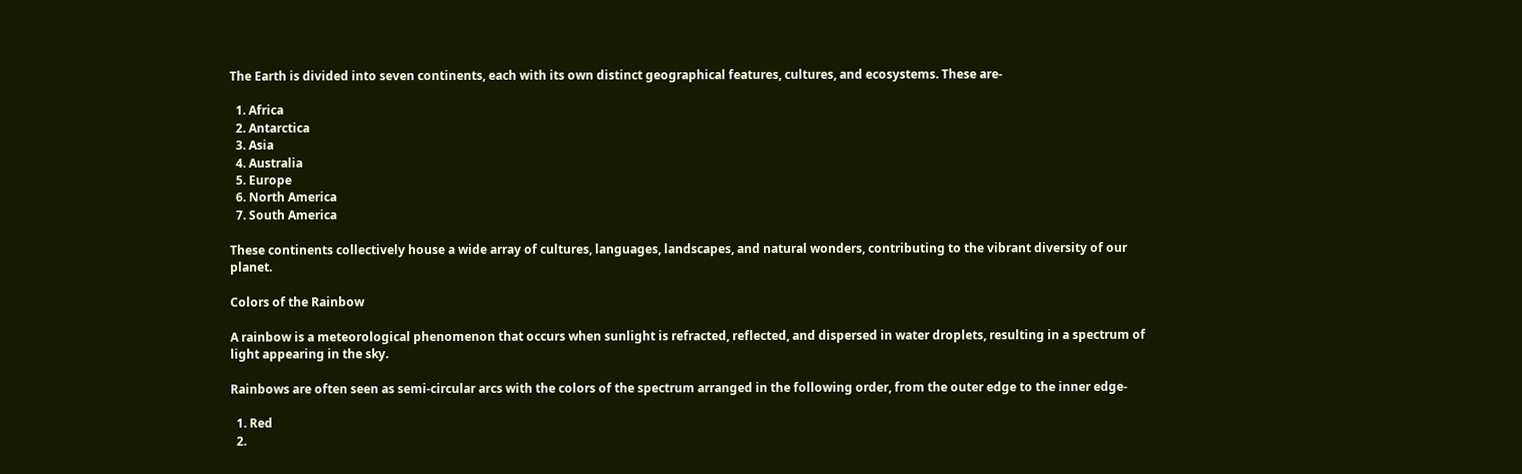The Earth is divided into seven continents, each with its own distinct geographical features, cultures, and ecosystems. These are-

  1. Africa
  2. Antarctica
  3. Asia
  4. Australia
  5. Europe
  6. North America
  7. South America

These continents collectively house a wide array of cultures, languages, landscapes, and natural wonders, contributing to the vibrant diversity of our planet.

Colors of the Rainbow

A rainbow is a meteorological phenomenon that occurs when sunlight is refracted, reflected, and dispersed in water droplets, resulting in a spectrum of light appearing in the sky.

Rainbows are often seen as semi-circular arcs with the colors of the spectrum arranged in the following order, from the outer edge to the inner edge-

  1. Red
  2.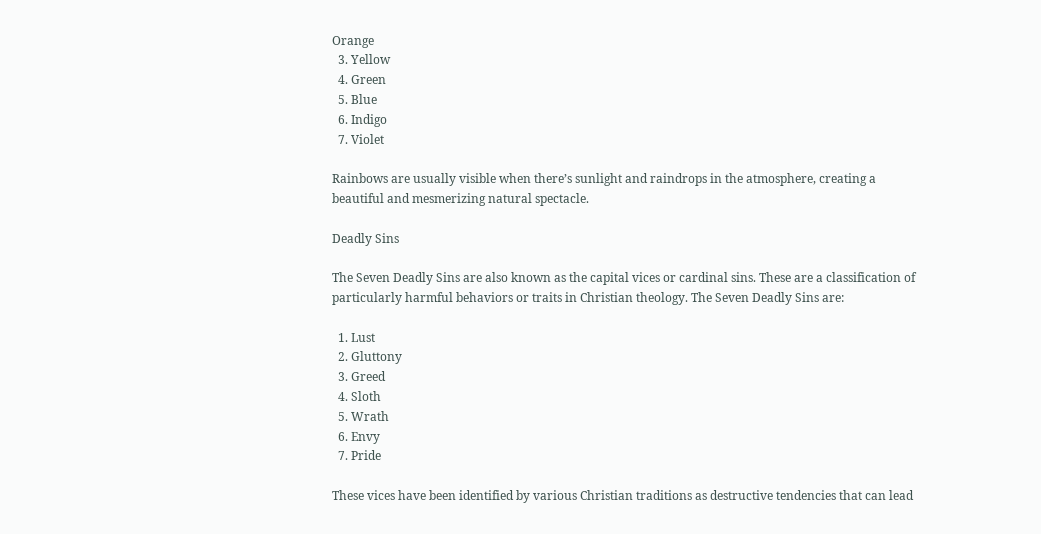Orange
  3. Yellow
  4. Green
  5. Blue
  6. Indigo
  7. Violet

Rainbows are usually visible when there’s sunlight and raindrops in the atmosphere, creating a beautiful and mesmerizing natural spectacle.

Deadly Sins

The Seven Deadly Sins are also known as the capital vices or cardinal sins. These are a classification of particularly harmful behaviors or traits in Christian theology. The Seven Deadly Sins are:

  1. Lust
  2. Gluttony
  3. Greed
  4. Sloth
  5. Wrath
  6. Envy
  7. Pride

These vices have been identified by various Christian traditions as destructive tendencies that can lead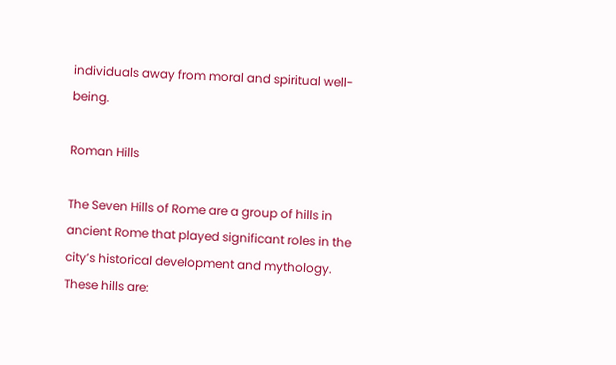individuals away from moral and spiritual well-being.

Roman Hills

The Seven Hills of Rome are a group of hills in ancient Rome that played significant roles in the city’s historical development and mythology. These hills are: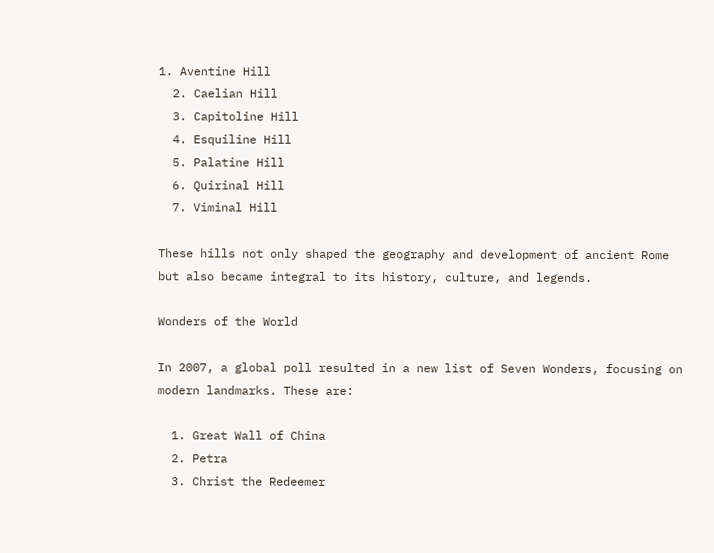1. Aventine Hill
  2. Caelian Hill
  3. Capitoline Hill
  4. Esquiline Hill
  5. Palatine Hill
  6. Quirinal Hill
  7. Viminal Hill

These hills not only shaped the geography and development of ancient Rome but also became integral to its history, culture, and legends.

Wonders of the World

In 2007, a global poll resulted in a new list of Seven Wonders, focusing on modern landmarks. These are:

  1. Great Wall of China
  2. Petra
  3. Christ the Redeemer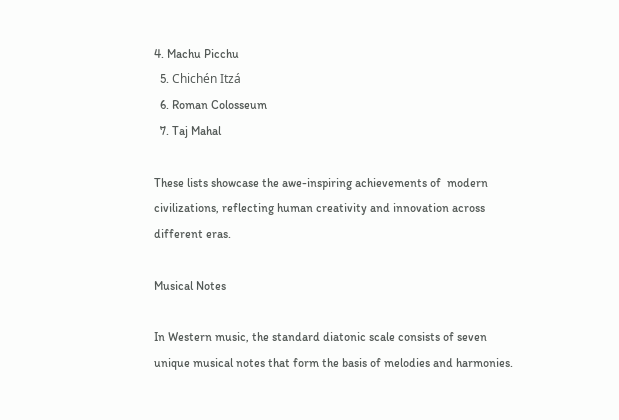4. Machu Picchu
  5. Chichén Itzá
  6. Roman Colosseum
  7. Taj Mahal

These lists showcase the awe-inspiring achievements of  modern civilizations, reflecting human creativity and innovation across different eras.

Musical Notes

In Western music, the standard diatonic scale consists of seven unique musical notes that form the basis of melodies and harmonies.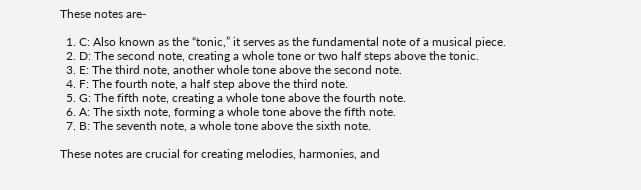These notes are-

  1. C: Also known as the “tonic,” it serves as the fundamental note of a musical piece.
  2. D: The second note, creating a whole tone or two half steps above the tonic.
  3. E: The third note, another whole tone above the second note.
  4. F: The fourth note, a half step above the third note.
  5. G: The fifth note, creating a whole tone above the fourth note.
  6. A: The sixth note, forming a whole tone above the fifth note.
  7. B: The seventh note, a whole tone above the sixth note.

These notes are crucial for creating melodies, harmonies, and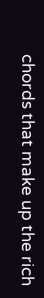chords that make up the rich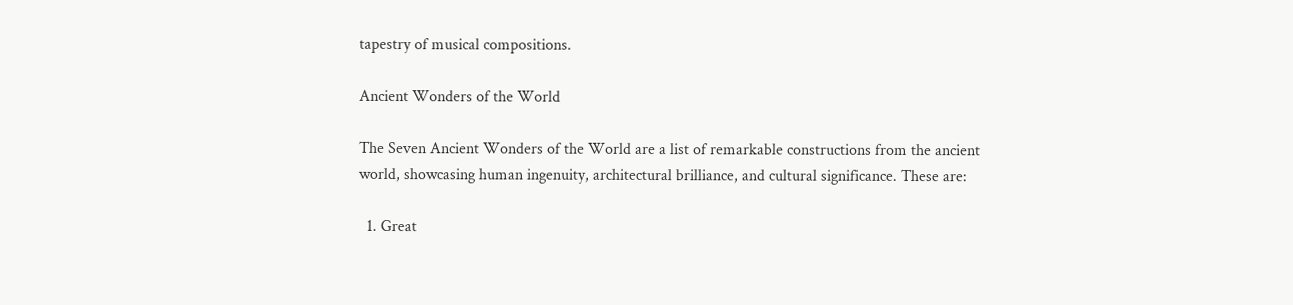tapestry of musical compositions.

Ancient Wonders of the World

The Seven Ancient Wonders of the World are a list of remarkable constructions from the ancient world, showcasing human ingenuity, architectural brilliance, and cultural significance. These are:

  1. Great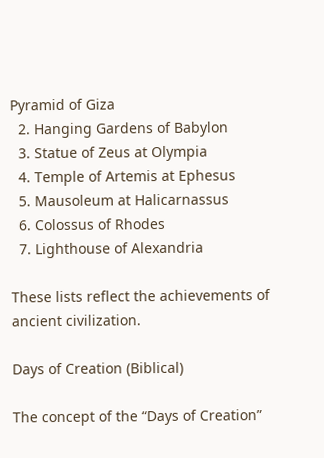Pyramid of Giza
  2. Hanging Gardens of Babylon
  3. Statue of Zeus at Olympia
  4. Temple of Artemis at Ephesus
  5. Mausoleum at Halicarnassus
  6. Colossus of Rhodes
  7. Lighthouse of Alexandria

These lists reflect the achievements of ancient civilization.

Days of Creation (Biblical)

The concept of the “Days of Creation”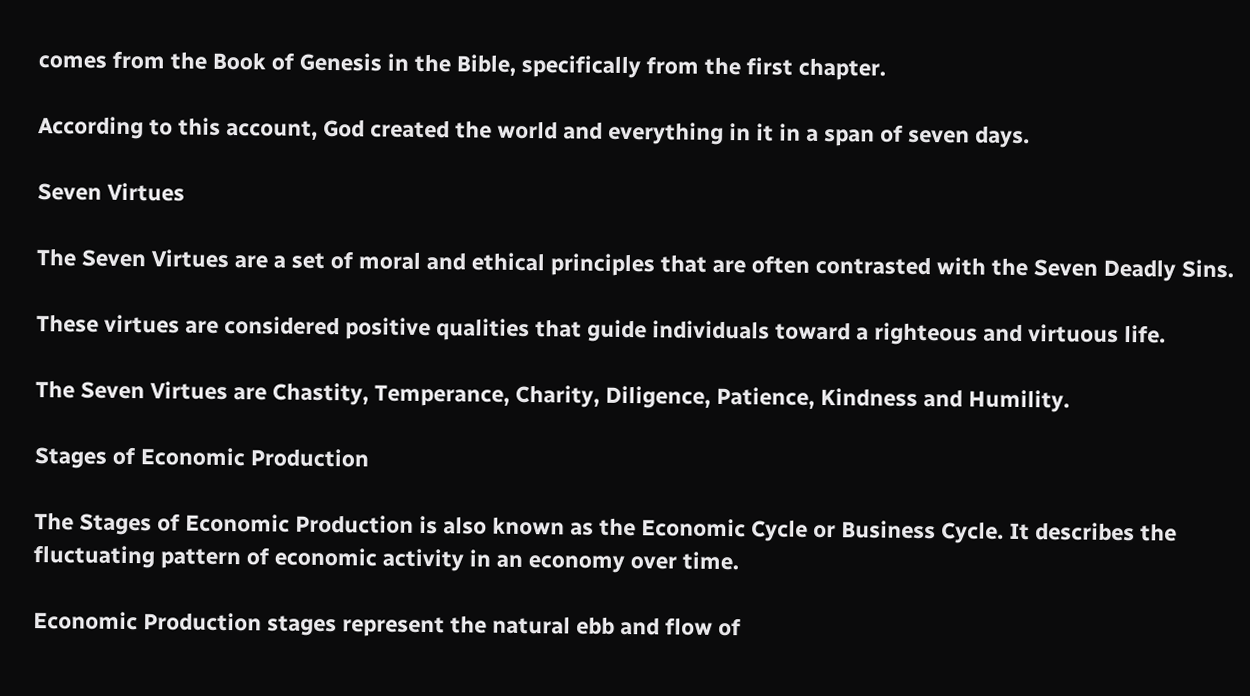comes from the Book of Genesis in the Bible, specifically from the first chapter.

According to this account, God created the world and everything in it in a span of seven days.

Seven Virtues

The Seven Virtues are a set of moral and ethical principles that are often contrasted with the Seven Deadly Sins.

These virtues are considered positive qualities that guide individuals toward a righteous and virtuous life.

The Seven Virtues are Chastity, Temperance, Charity, Diligence, Patience, Kindness and Humility.

Stages of Economic Production

The Stages of Economic Production is also known as the Economic Cycle or Business Cycle. It describes the fluctuating pattern of economic activity in an economy over time.

Economic Production stages represent the natural ebb and flow of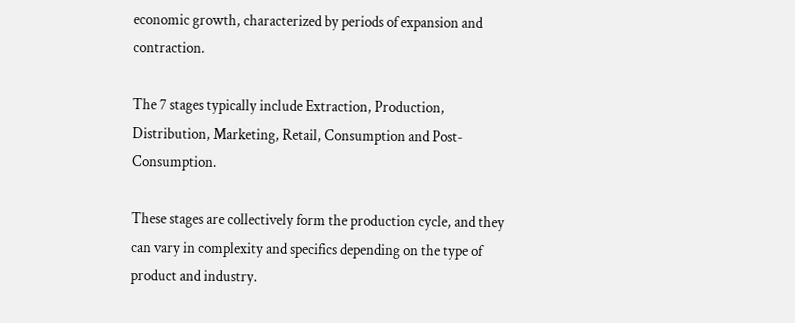economic growth, characterized by periods of expansion and contraction.

The 7 stages typically include Extraction, Production, Distribution, Marketing, Retail, Consumption and Post-Consumption.

These stages are collectively form the production cycle, and they can vary in complexity and specifics depending on the type of product and industry.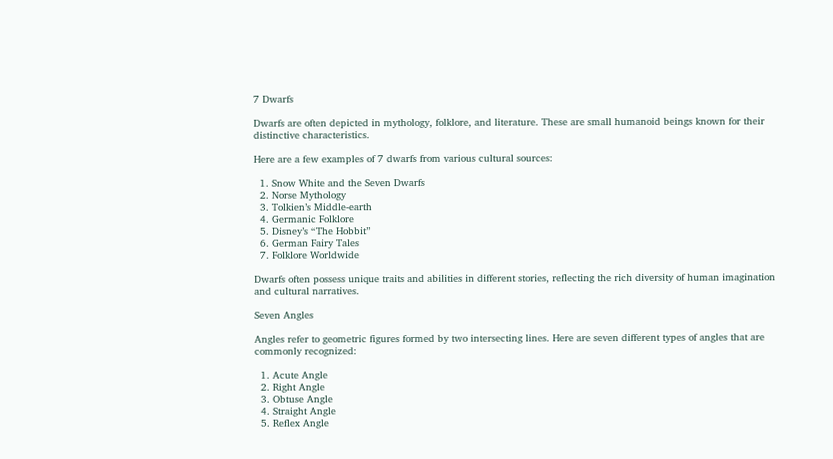7 Dwarfs

Dwarfs are often depicted in mythology, folklore, and literature. These are small humanoid beings known for their distinctive characteristics.

Here are a few examples of 7 dwarfs from various cultural sources:

  1. Snow White and the Seven Dwarfs
  2. Norse Mythology
  3. Tolkien’s Middle-earth
  4. Germanic Folklore
  5. Disney’s “The Hobbit”
  6. German Fairy Tales
  7. Folklore Worldwide

Dwarfs often possess unique traits and abilities in different stories, reflecting the rich diversity of human imagination and cultural narratives.

Seven Angles

Angles refer to geometric figures formed by two intersecting lines. Here are seven different types of angles that are commonly recognized:

  1. Acute Angle
  2. Right Angle
  3. Obtuse Angle
  4. Straight Angle
  5. Reflex Angle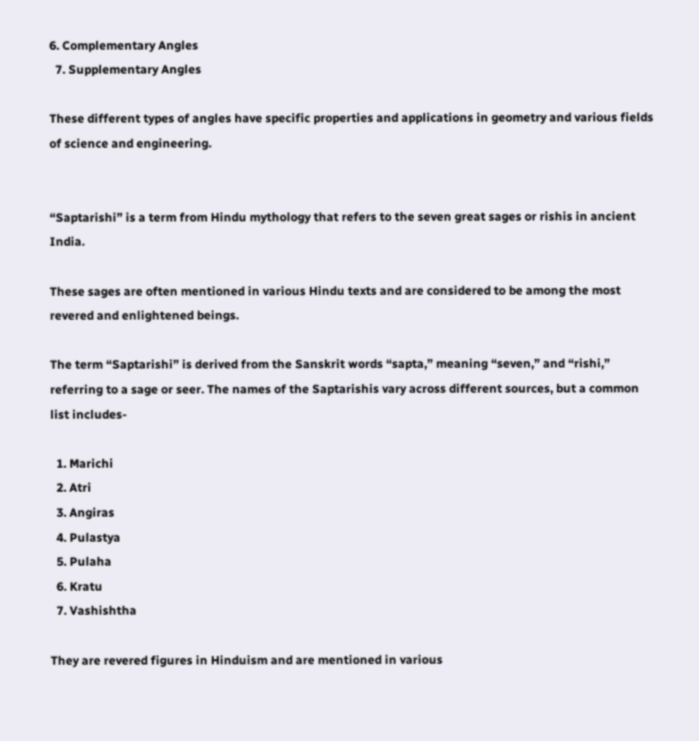6. Complementary Angles
  7. Supplementary Angles

These different types of angles have specific properties and applications in geometry and various fields of science and engineering.


“Saptarishi” is a term from Hindu mythology that refers to the seven great sages or rishis in ancient India.

These sages are often mentioned in various Hindu texts and are considered to be among the most revered and enlightened beings.

The term “Saptarishi” is derived from the Sanskrit words “sapta,” meaning “seven,” and “rishi,” referring to a sage or seer. The names of the Saptarishis vary across different sources, but a common list includes-

  1. Marichi
  2. Atri
  3. Angiras
  4. Pulastya
  5. Pulaha
  6. Kratu
  7. Vashishtha

They are revered figures in Hinduism and are mentioned in various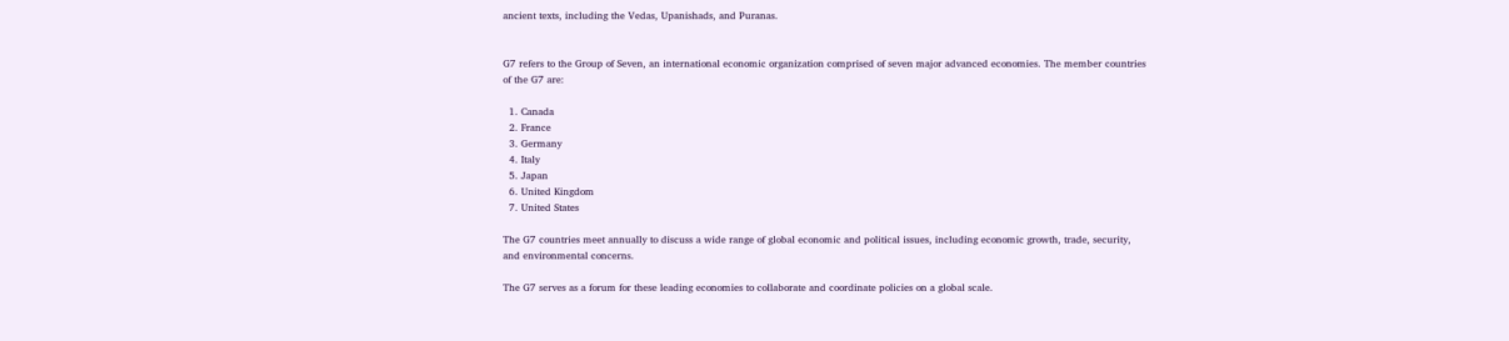ancient texts, including the Vedas, Upanishads, and Puranas.


G7 refers to the Group of Seven, an international economic organization comprised of seven major advanced economies. The member countries of the G7 are:

  1. Canada
  2. France
  3. Germany
  4. Italy
  5. Japan
  6. United Kingdom
  7. United States

The G7 countries meet annually to discuss a wide range of global economic and political issues, including economic growth, trade, security, and environmental concerns.

The G7 serves as a forum for these leading economies to collaborate and coordinate policies on a global scale.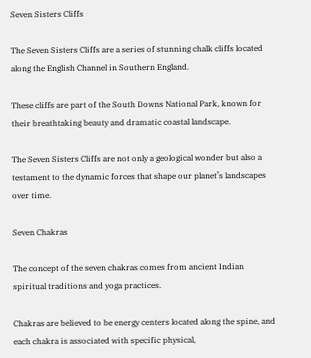Seven Sisters Cliffs

The Seven Sisters Cliffs are a series of stunning chalk cliffs located along the English Channel in Southern England.

These cliffs are part of the South Downs National Park, known for their breathtaking beauty and dramatic coastal landscape.

The Seven Sisters Cliffs are not only a geological wonder but also a testament to the dynamic forces that shape our planet’s landscapes over time.

Seven Chakras

The concept of the seven chakras comes from ancient Indian spiritual traditions and yoga practices.

Chakras are believed to be energy centers located along the spine, and each chakra is associated with specific physical,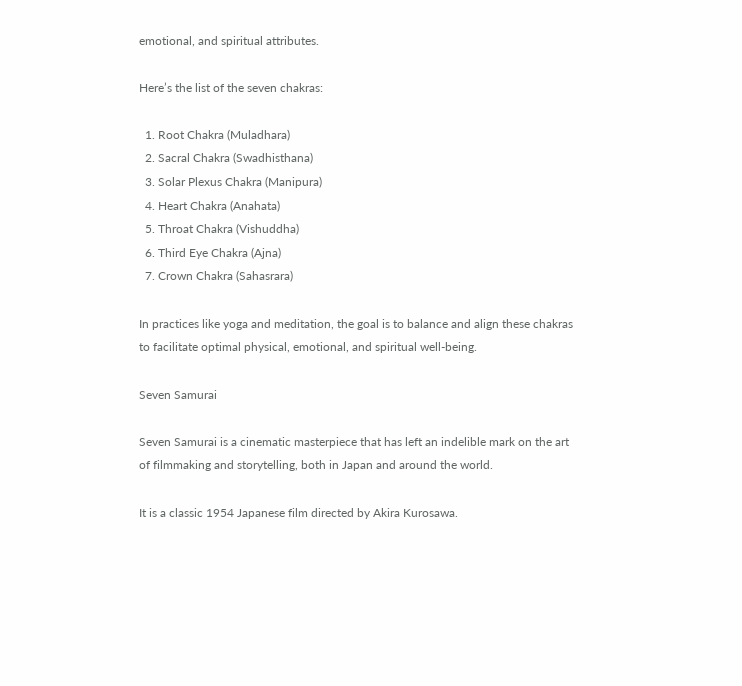emotional, and spiritual attributes.

Here’s the list of the seven chakras:

  1. Root Chakra (Muladhara)
  2. Sacral Chakra (Swadhisthana)
  3. Solar Plexus Chakra (Manipura)
  4. Heart Chakra (Anahata)
  5. Throat Chakra (Vishuddha)
  6. Third Eye Chakra (Ajna)
  7. Crown Chakra (Sahasrara)

In practices like yoga and meditation, the goal is to balance and align these chakras to facilitate optimal physical, emotional, and spiritual well-being.

Seven Samurai

Seven Samurai is a cinematic masterpiece that has left an indelible mark on the art of filmmaking and storytelling, both in Japan and around the world.

It is a classic 1954 Japanese film directed by Akira Kurosawa.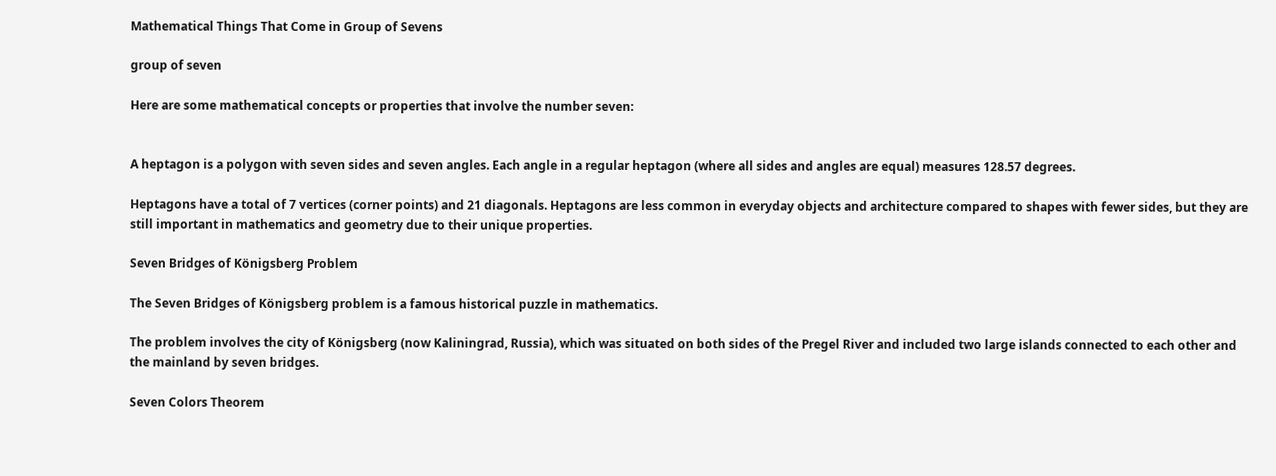Mathematical Things That Come in Group of Sevens

group of seven

Here are some mathematical concepts or properties that involve the number seven:


A heptagon is a polygon with seven sides and seven angles. Each angle in a regular heptagon (where all sides and angles are equal) measures 128.57 degrees.

Heptagons have a total of 7 vertices (corner points) and 21 diagonals. Heptagons are less common in everyday objects and architecture compared to shapes with fewer sides, but they are still important in mathematics and geometry due to their unique properties.

Seven Bridges of Königsberg Problem

The Seven Bridges of Königsberg problem is a famous historical puzzle in mathematics.

The problem involves the city of Königsberg (now Kaliningrad, Russia), which was situated on both sides of the Pregel River and included two large islands connected to each other and the mainland by seven bridges.

Seven Colors Theorem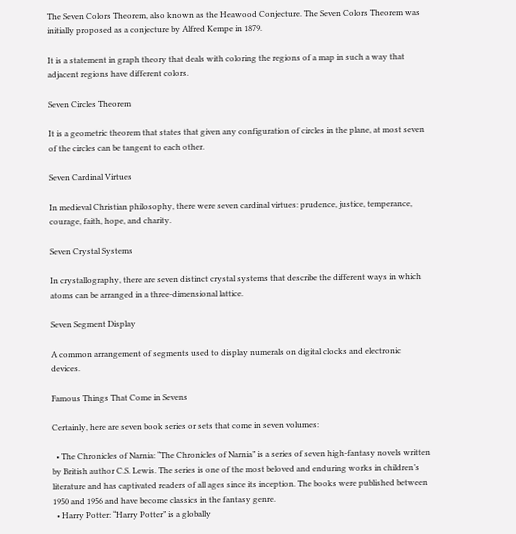The Seven Colors Theorem, also known as the Heawood Conjecture. The Seven Colors Theorem was initially proposed as a conjecture by Alfred Kempe in 1879.

It is a statement in graph theory that deals with coloring the regions of a map in such a way that adjacent regions have different colors.

Seven Circles Theorem

It is a geometric theorem that states that given any configuration of circles in the plane, at most seven of the circles can be tangent to each other.

Seven Cardinal Virtues

In medieval Christian philosophy, there were seven cardinal virtues: prudence, justice, temperance, courage, faith, hope, and charity.

Seven Crystal Systems

In crystallography, there are seven distinct crystal systems that describe the different ways in which atoms can be arranged in a three-dimensional lattice.

Seven Segment Display

A common arrangement of segments used to display numerals on digital clocks and electronic devices.

Famous Things That Come in Sevens

Certainly, here are seven book series or sets that come in seven volumes:

  • The Chronicles of Narnia: “The Chronicles of Narnia” is a series of seven high-fantasy novels written by British author C.S. Lewis. The series is one of the most beloved and enduring works in children’s literature and has captivated readers of all ages since its inception. The books were published between 1950 and 1956 and have become classics in the fantasy genre.
  • Harry Potter: “Harry Potter” is a globally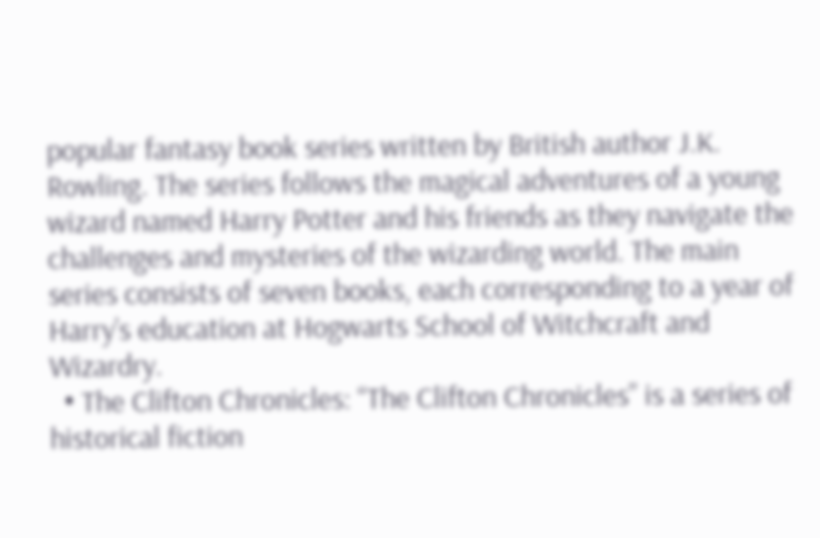popular fantasy book series written by British author J.K. Rowling. The series follows the magical adventures of a young wizard named Harry Potter and his friends as they navigate the challenges and mysteries of the wizarding world. The main series consists of seven books, each corresponding to a year of Harry’s education at Hogwarts School of Witchcraft and Wizardry.
  • The Clifton Chronicles: “The Clifton Chronicles” is a series of historical fiction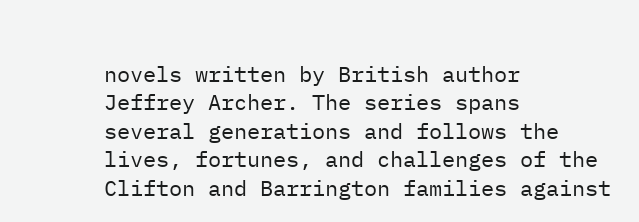novels written by British author Jeffrey Archer. The series spans several generations and follows the lives, fortunes, and challenges of the Clifton and Barrington families against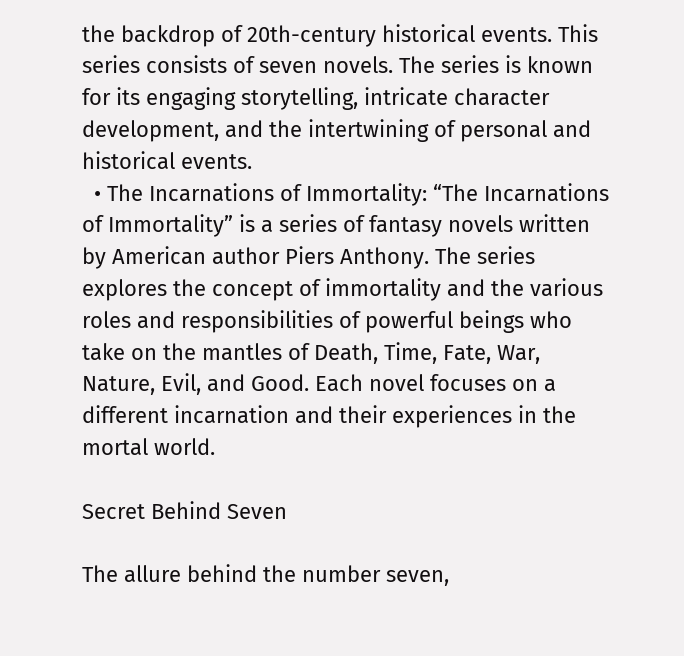the backdrop of 20th-century historical events. This series consists of seven novels. The series is known for its engaging storytelling, intricate character development, and the intertwining of personal and historical events.
  • The Incarnations of Immortality: “The Incarnations of Immortality” is a series of fantasy novels written by American author Piers Anthony. The series explores the concept of immortality and the various roles and responsibilities of powerful beings who take on the mantles of Death, Time, Fate, War, Nature, Evil, and Good. Each novel focuses on a different incarnation and their experiences in the mortal world.

Secret Behind Seven

The allure behind the number seven,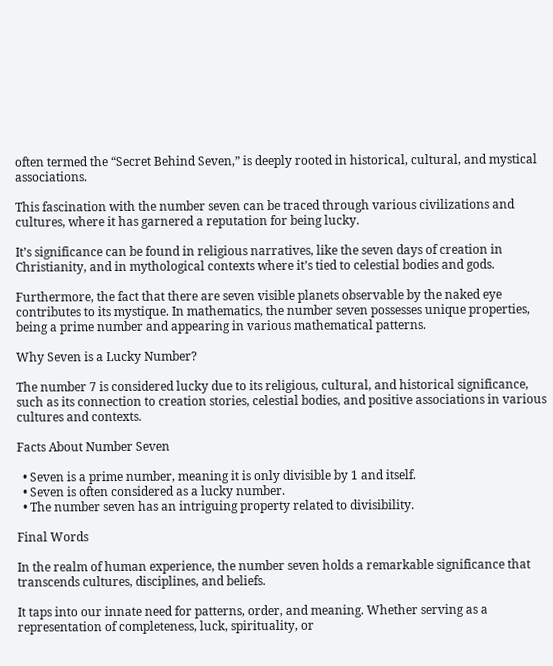often termed the “Secret Behind Seven,” is deeply rooted in historical, cultural, and mystical associations.

This fascination with the number seven can be traced through various civilizations and cultures, where it has garnered a reputation for being lucky.

It’s significance can be found in religious narratives, like the seven days of creation in Christianity, and in mythological contexts where it’s tied to celestial bodies and gods.

Furthermore, the fact that there are seven visible planets observable by the naked eye contributes to its mystique. In mathematics, the number seven possesses unique properties, being a prime number and appearing in various mathematical patterns.

Why Seven is a Lucky Number?

The number 7 is considered lucky due to its religious, cultural, and historical significance, such as its connection to creation stories, celestial bodies, and positive associations in various cultures and contexts.

Facts About Number Seven

  • Seven is a prime number, meaning it is only divisible by 1 and itself.
  • Seven is often considered as a lucky number.
  • The number seven has an intriguing property related to divisibility.

Final Words

In the realm of human experience, the number seven holds a remarkable significance that transcends cultures, disciplines, and beliefs.

It taps into our innate need for patterns, order, and meaning. Whether serving as a representation of completeness, luck, spirituality, or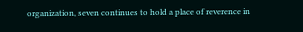organization, seven continues to hold a place of reverence in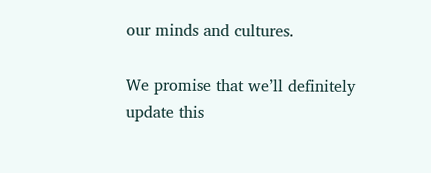our minds and cultures.

We promise that we’ll definitely update this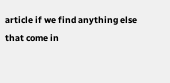article if we find anything else that come in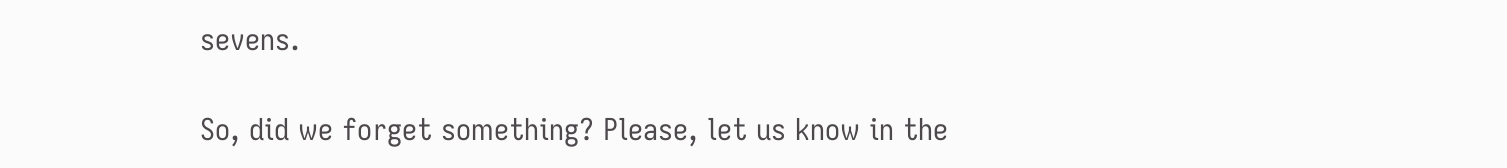sevens.

So, did we forget something? Please, let us know in the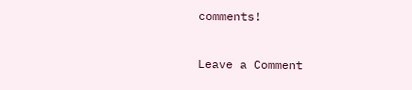comments!

Leave a Comment